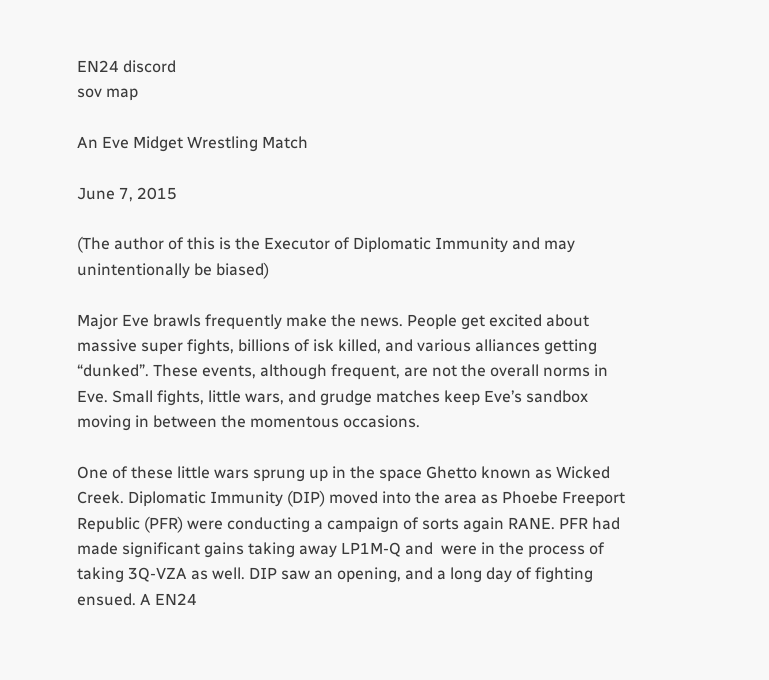EN24 discord
sov map

An Eve Midget Wrestling Match

June 7, 2015

(The author of this is the Executor of Diplomatic Immunity and may unintentionally be biased)

Major Eve brawls frequently make the news. People get excited about massive super fights, billions of isk killed, and various alliances getting “dunked”. These events, although frequent, are not the overall norms in Eve. Small fights, little wars, and grudge matches keep Eve’s sandbox moving in between the momentous occasions.

One of these little wars sprung up in the space Ghetto known as Wicked Creek. Diplomatic Immunity (DIP) moved into the area as Phoebe Freeport Republic (PFR) were conducting a campaign of sorts again RANE. PFR had made significant gains taking away LP1M-Q and  were in the process of taking 3Q-VZA as well. DIP saw an opening, and a long day of fighting ensued. A EN24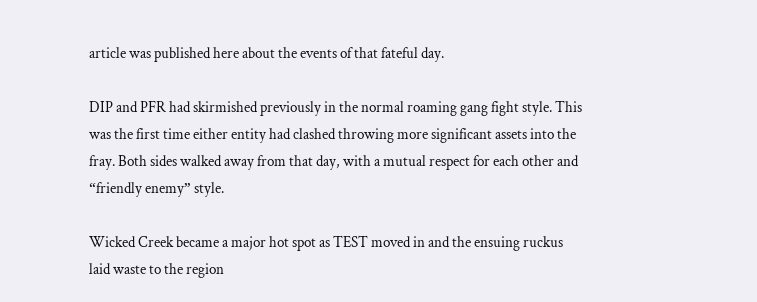article was published here about the events of that fateful day.

DIP and PFR had skirmished previously in the normal roaming gang fight style. This was the first time either entity had clashed throwing more significant assets into the fray. Both sides walked away from that day, with a mutual respect for each other and “friendly enemy” style.

Wicked Creek became a major hot spot as TEST moved in and the ensuing ruckus laid waste to the region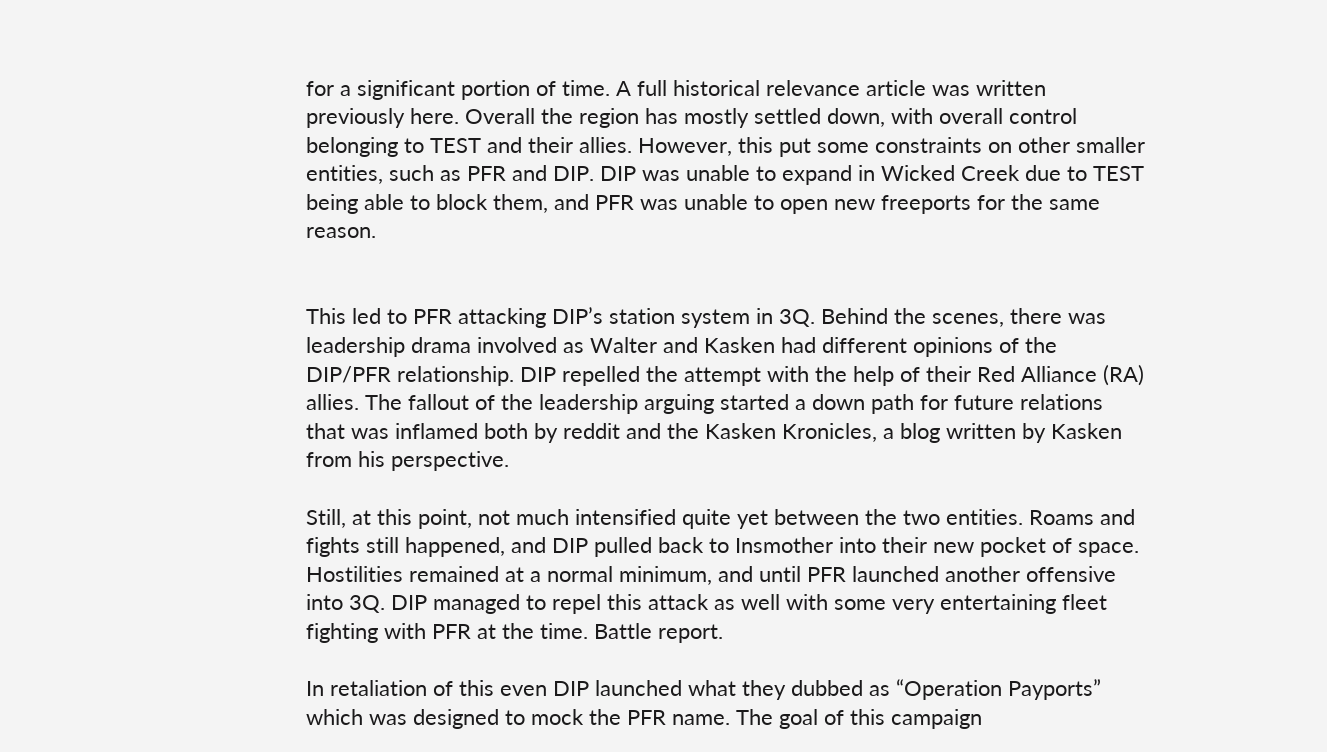for a significant portion of time. A full historical relevance article was written previously here. Overall the region has mostly settled down, with overall control belonging to TEST and their allies. However, this put some constraints on other smaller entities, such as PFR and DIP. DIP was unable to expand in Wicked Creek due to TEST being able to block them, and PFR was unable to open new freeports for the same reason.


This led to PFR attacking DIP’s station system in 3Q. Behind the scenes, there was leadership drama involved as Walter and Kasken had different opinions of the DIP/PFR relationship. DIP repelled the attempt with the help of their Red Alliance (RA) allies. The fallout of the leadership arguing started a down path for future relations that was inflamed both by reddit and the Kasken Kronicles, a blog written by Kasken from his perspective.

Still, at this point, not much intensified quite yet between the two entities. Roams and fights still happened, and DIP pulled back to Insmother into their new pocket of space. Hostilities remained at a normal minimum, and until PFR launched another offensive into 3Q. DIP managed to repel this attack as well with some very entertaining fleet fighting with PFR at the time. Battle report.

In retaliation of this even DIP launched what they dubbed as “Operation Payports” which was designed to mock the PFR name. The goal of this campaign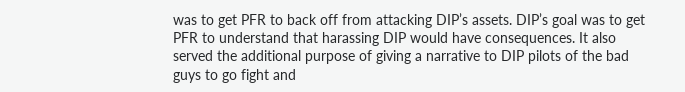was to get PFR to back off from attacking DIP’s assets. DIP’s goal was to get PFR to understand that harassing DIP would have consequences. It also served the additional purpose of giving a narrative to DIP pilots of the bad guys to go fight and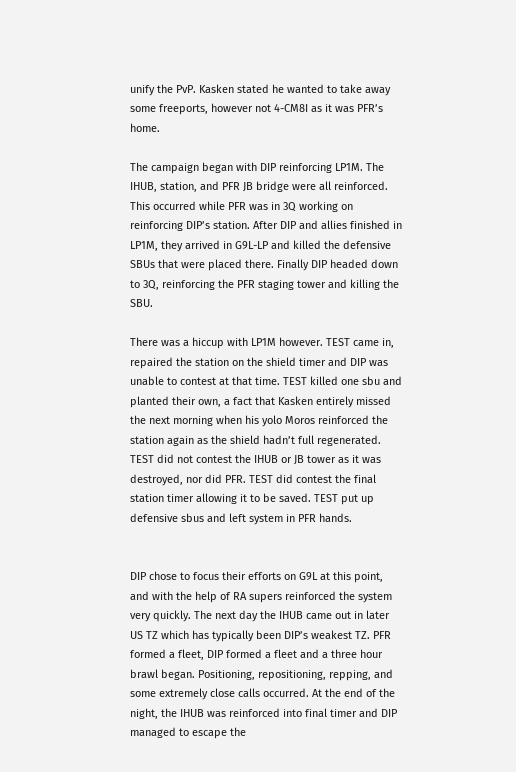unify the PvP. Kasken stated he wanted to take away some freeports, however not 4-CM8I as it was PFR’s home.

The campaign began with DIP reinforcing LP1M. The IHUB, station, and PFR JB bridge were all reinforced. This occurred while PFR was in 3Q working on reinforcing DIP’s station. After DIP and allies finished in LP1M, they arrived in G9L-LP and killed the defensive SBUs that were placed there. Finally DIP headed down to 3Q, reinforcing the PFR staging tower and killing the SBU.

There was a hiccup with LP1M however. TEST came in, repaired the station on the shield timer and DIP was unable to contest at that time. TEST killed one sbu and planted their own, a fact that Kasken entirely missed the next morning when his yolo Moros reinforced the station again as the shield hadn’t full regenerated. TEST did not contest the IHUB or JB tower as it was destroyed, nor did PFR. TEST did contest the final station timer allowing it to be saved. TEST put up defensive sbus and left system in PFR hands.


DIP chose to focus their efforts on G9L at this point, and with the help of RA supers reinforced the system very quickly. The next day the IHUB came out in later US TZ which has typically been DIP’s weakest TZ. PFR formed a fleet, DIP formed a fleet and a three hour brawl began. Positioning, repositioning, repping, and some extremely close calls occurred. At the end of the night, the IHUB was reinforced into final timer and DIP managed to escape the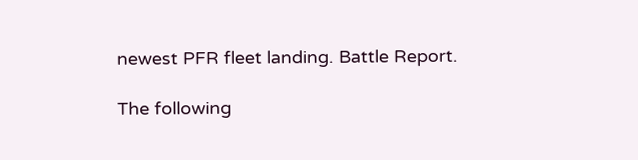newest PFR fleet landing. Battle Report.

The following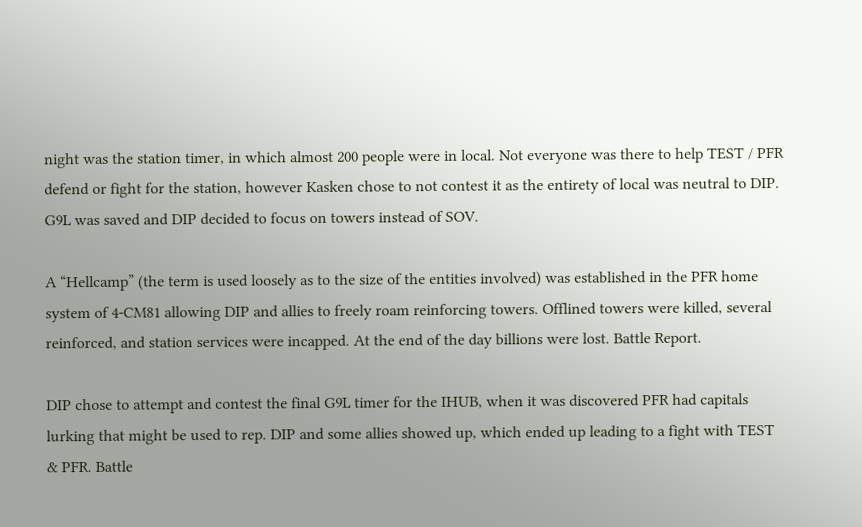night was the station timer, in which almost 200 people were in local. Not everyone was there to help TEST / PFR defend or fight for the station, however Kasken chose to not contest it as the entirety of local was neutral to DIP. G9L was saved and DIP decided to focus on towers instead of SOV.

A “Hellcamp” (the term is used loosely as to the size of the entities involved) was established in the PFR home system of 4-CM81 allowing DIP and allies to freely roam reinforcing towers. Offlined towers were killed, several reinforced, and station services were incapped. At the end of the day billions were lost. Battle Report.

DIP chose to attempt and contest the final G9L timer for the IHUB, when it was discovered PFR had capitals lurking that might be used to rep. DIP and some allies showed up, which ended up leading to a fight with TEST & PFR. Battle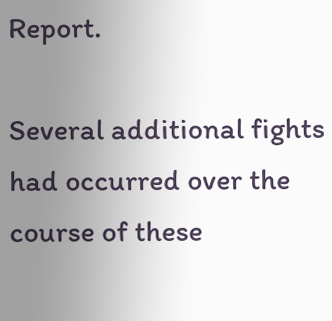Report.

Several additional fights had occurred over the course of these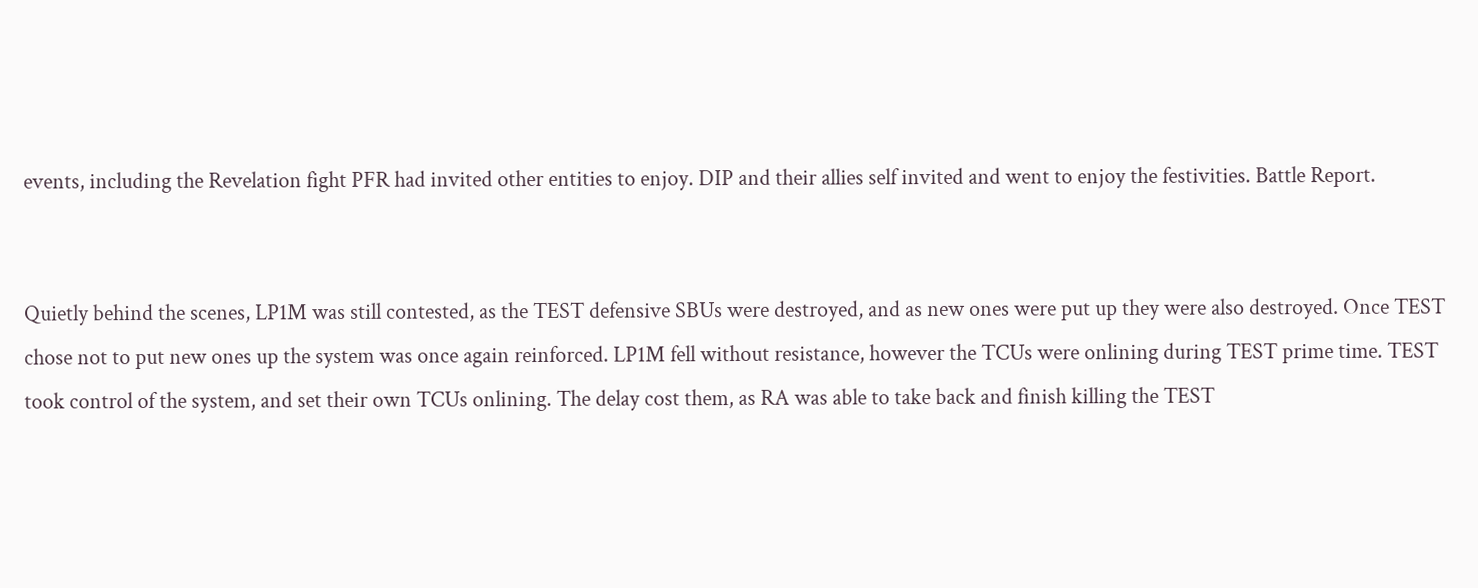events, including the Revelation fight PFR had invited other entities to enjoy. DIP and their allies self invited and went to enjoy the festivities. Battle Report.


Quietly behind the scenes, LP1M was still contested, as the TEST defensive SBUs were destroyed, and as new ones were put up they were also destroyed. Once TEST chose not to put new ones up the system was once again reinforced. LP1M fell without resistance, however the TCUs were onlining during TEST prime time. TEST took control of the system, and set their own TCUs onlining. The delay cost them, as RA was able to take back and finish killing the TEST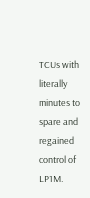TCUs with literally minutes to spare and regained control of LP1M.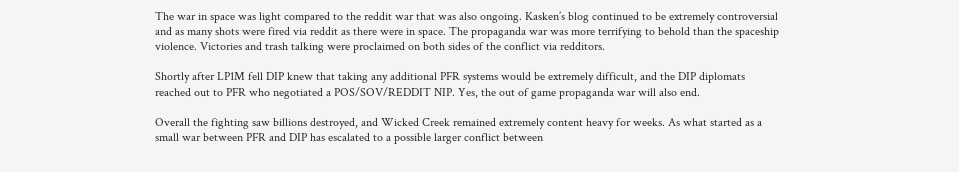The war in space was light compared to the reddit war that was also ongoing. Kasken’s blog continued to be extremely controversial and as many shots were fired via reddit as there were in space. The propaganda war was more terrifying to behold than the spaceship violence. Victories and trash talking were proclaimed on both sides of the conflict via redditors.

Shortly after LP1M fell DIP knew that taking any additional PFR systems would be extremely difficult, and the DIP diplomats reached out to PFR who negotiated a POS/SOV/REDDIT NIP. Yes, the out of game propaganda war will also end.

Overall the fighting saw billions destroyed, and Wicked Creek remained extremely content heavy for weeks. As what started as a small war between PFR and DIP has escalated to a possible larger conflict between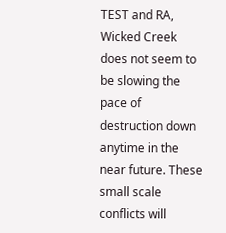TEST and RA, Wicked Creek does not seem to be slowing the pace of destruction down anytime in the near future. These small scale conflicts will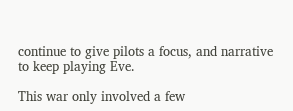continue to give pilots a focus, and narrative to keep playing Eve.

This war only involved a few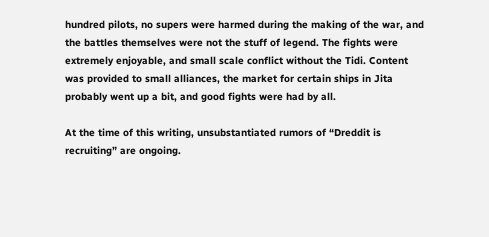hundred pilots, no supers were harmed during the making of the war, and the battles themselves were not the stuff of legend. The fights were extremely enjoyable, and small scale conflict without the Tidi. Content was provided to small alliances, the market for certain ships in Jita probably went up a bit, and good fights were had by all.

At the time of this writing, unsubstantiated rumors of “Dreddit is recruiting” are ongoing.